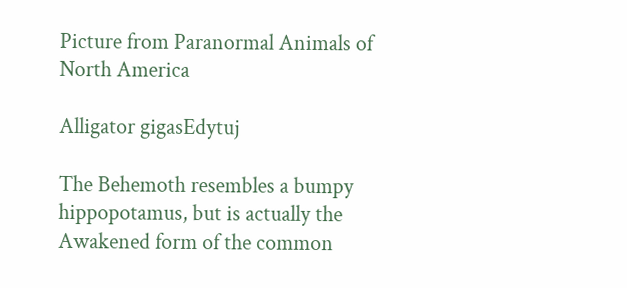Picture from Paranormal Animals of North America

Alligator gigasEdytuj

The Behemoth resembles a bumpy hippopotamus, but is actually the Awakened form of the common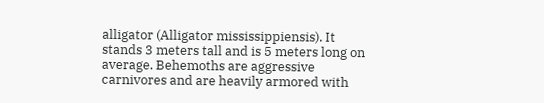alligator (Alligator mississippiensis). It stands 3 meters tall and is 5 meters long on average. Behemoths are aggressive carnivores and are heavily armored with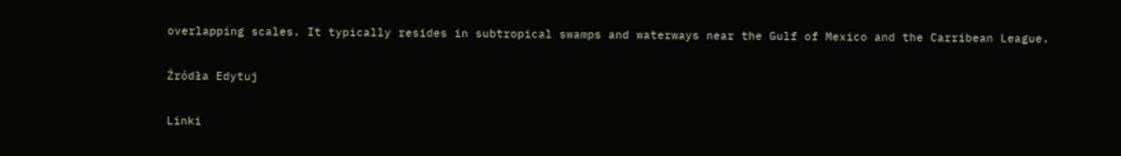overlapping scales. It typically resides in subtropical swamps and waterways near the Gulf of Mexico and the Carribean League.

Źródła Edytuj

Linki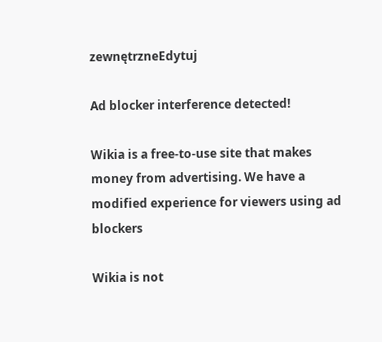zewnętrzneEdytuj

Ad blocker interference detected!

Wikia is a free-to-use site that makes money from advertising. We have a modified experience for viewers using ad blockers

Wikia is not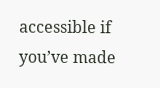accessible if you’ve made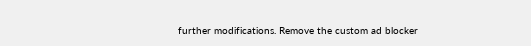further modifications. Remove the custom ad blocker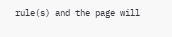rule(s) and the page will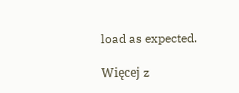load as expected.

Więcej z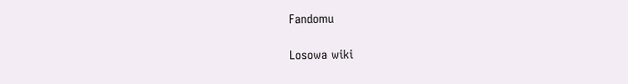Fandomu

Losowa wiki